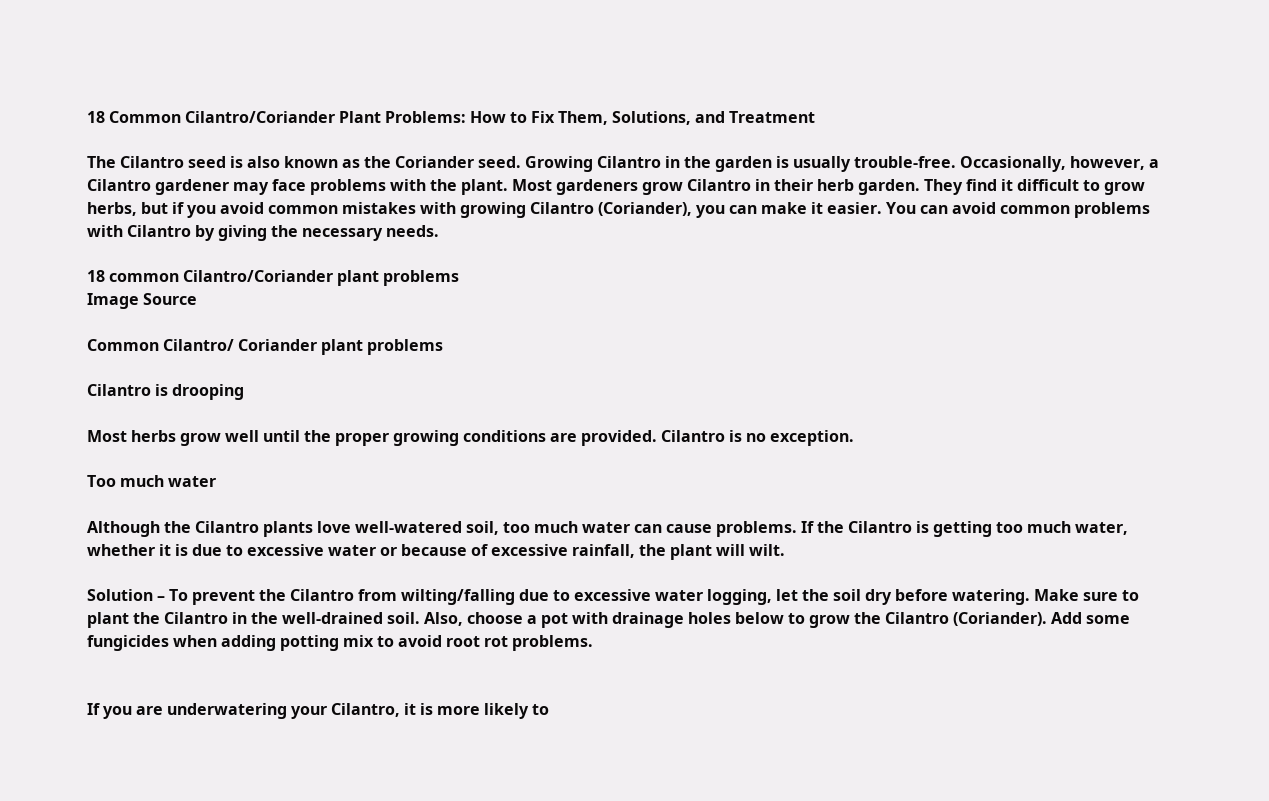18 Common Cilantro/Coriander Plant Problems: How to Fix Them, Solutions, and Treatment

The Cilantro seed is also known as the Coriander seed. Growing Cilantro in the garden is usually trouble-free. Occasionally, however, a Cilantro gardener may face problems with the plant. Most gardeners grow Cilantro in their herb garden. They find it difficult to grow herbs, but if you avoid common mistakes with growing Cilantro (Coriander), you can make it easier. You can avoid common problems with Cilantro by giving the necessary needs.

18 common Cilantro/Coriander plant problems
Image Source

Common Cilantro/ Coriander plant problems

Cilantro is drooping

Most herbs grow well until the proper growing conditions are provided. Cilantro is no exception.

Too much water

Although the Cilantro plants love well-watered soil, too much water can cause problems. If the Cilantro is getting too much water, whether it is due to excessive water or because of excessive rainfall, the plant will wilt.

Solution – To prevent the Cilantro from wilting/falling due to excessive water logging, let the soil dry before watering. Make sure to plant the Cilantro in the well-drained soil. Also, choose a pot with drainage holes below to grow the Cilantro (Coriander). Add some fungicides when adding potting mix to avoid root rot problems.


If you are underwatering your Cilantro, it is more likely to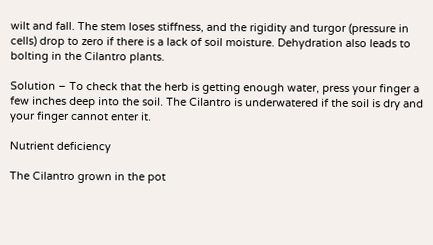wilt and fall. The stem loses stiffness, and the rigidity and turgor (pressure in cells) drop to zero if there is a lack of soil moisture. Dehydration also leads to bolting in the Cilantro plants.

Solution – To check that the herb is getting enough water, press your finger a few inches deep into the soil. The Cilantro is underwatered if the soil is dry and your finger cannot enter it.

Nutrient deficiency

The Cilantro grown in the pot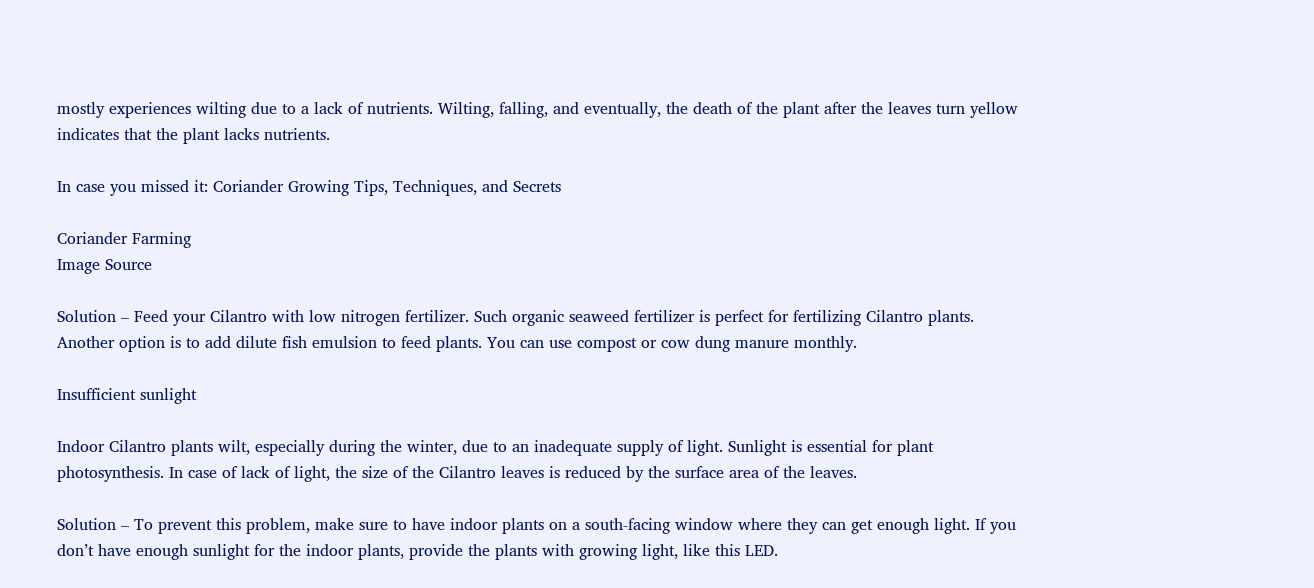mostly experiences wilting due to a lack of nutrients. Wilting, falling, and eventually, the death of the plant after the leaves turn yellow indicates that the plant lacks nutrients.

In case you missed it: Coriander Growing Tips, Techniques, and Secrets

Coriander Farming
Image Source

Solution – Feed your Cilantro with low nitrogen fertilizer. Such organic seaweed fertilizer is perfect for fertilizing Cilantro plants. Another option is to add dilute fish emulsion to feed plants. You can use compost or cow dung manure monthly.

Insufficient sunlight

Indoor Cilantro plants wilt, especially during the winter, due to an inadequate supply of light. Sunlight is essential for plant photosynthesis. In case of lack of light, the size of the Cilantro leaves is reduced by the surface area of the leaves.

Solution – To prevent this problem, make sure to have indoor plants on a south-facing window where they can get enough light. If you don’t have enough sunlight for the indoor plants, provide the plants with growing light, like this LED.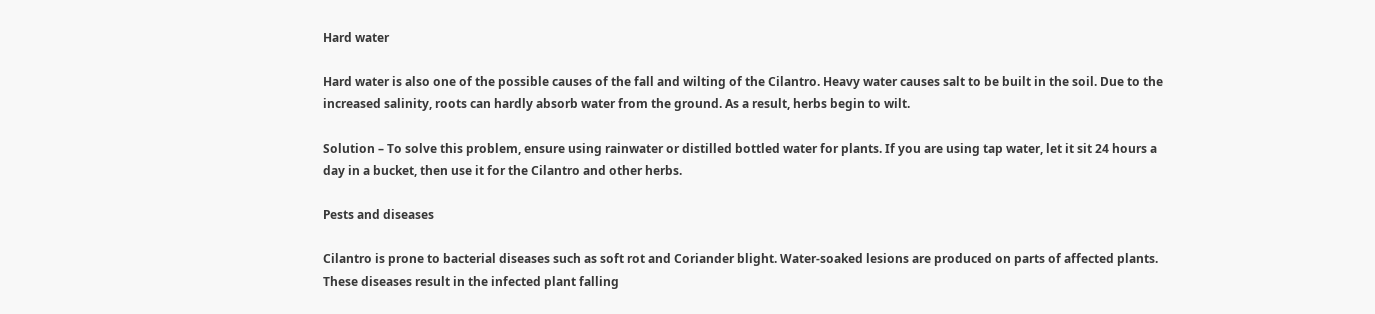Hard water

Hard water is also one of the possible causes of the fall and wilting of the Cilantro. Heavy water causes salt to be built in the soil. Due to the increased salinity, roots can hardly absorb water from the ground. As a result, herbs begin to wilt.

Solution – To solve this problem, ensure using rainwater or distilled bottled water for plants. If you are using tap water, let it sit 24 hours a day in a bucket, then use it for the Cilantro and other herbs.

Pests and diseases

Cilantro is prone to bacterial diseases such as soft rot and Coriander blight. Water-soaked lesions are produced on parts of affected plants. These diseases result in the infected plant falling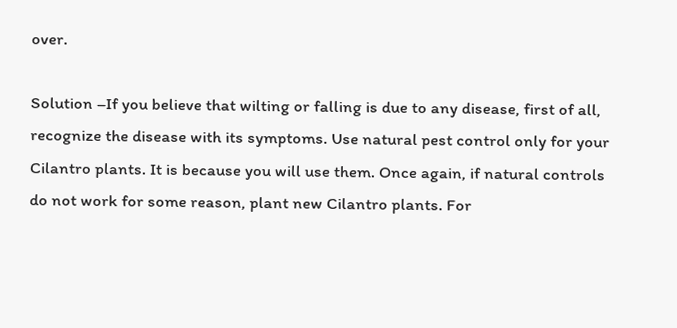over.

Solution –If you believe that wilting or falling is due to any disease, first of all, recognize the disease with its symptoms. Use natural pest control only for your Cilantro plants. It is because you will use them. Once again, if natural controls do not work for some reason, plant new Cilantro plants. For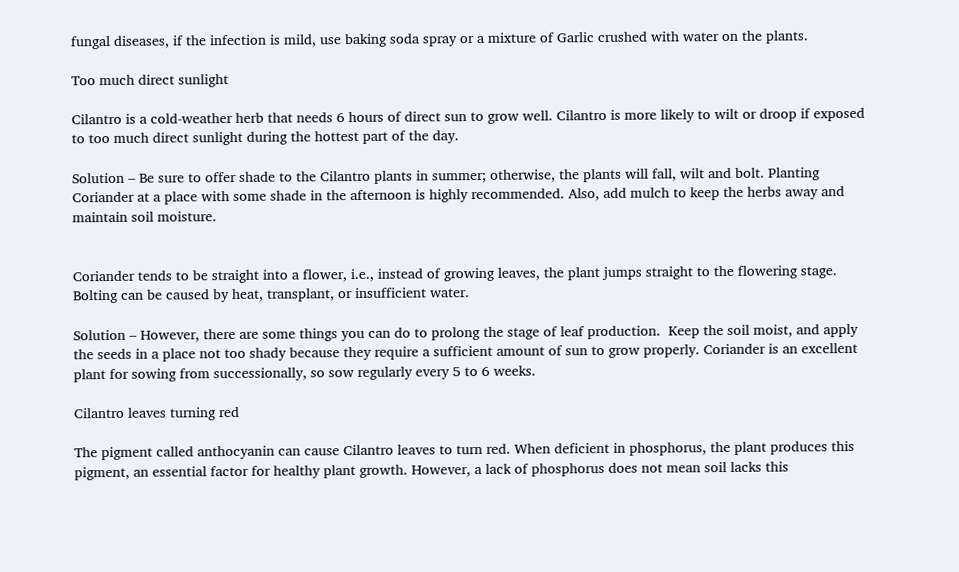fungal diseases, if the infection is mild, use baking soda spray or a mixture of Garlic crushed with water on the plants.

Too much direct sunlight

Cilantro is a cold-weather herb that needs 6 hours of direct sun to grow well. Cilantro is more likely to wilt or droop if exposed to too much direct sunlight during the hottest part of the day.

Solution – Be sure to offer shade to the Cilantro plants in summer; otherwise, the plants will fall, wilt and bolt. Planting Coriander at a place with some shade in the afternoon is highly recommended. Also, add mulch to keep the herbs away and maintain soil moisture.


Coriander tends to be straight into a flower, i.e., instead of growing leaves, the plant jumps straight to the flowering stage. Bolting can be caused by heat, transplant, or insufficient water.

Solution – However, there are some things you can do to prolong the stage of leaf production.  Keep the soil moist, and apply the seeds in a place not too shady because they require a sufficient amount of sun to grow properly. Coriander is an excellent plant for sowing from successionally, so sow regularly every 5 to 6 weeks.

Cilantro leaves turning red

The pigment called anthocyanin can cause Cilantro leaves to turn red. When deficient in phosphorus, the plant produces this pigment, an essential factor for healthy plant growth. However, a lack of phosphorus does not mean soil lacks this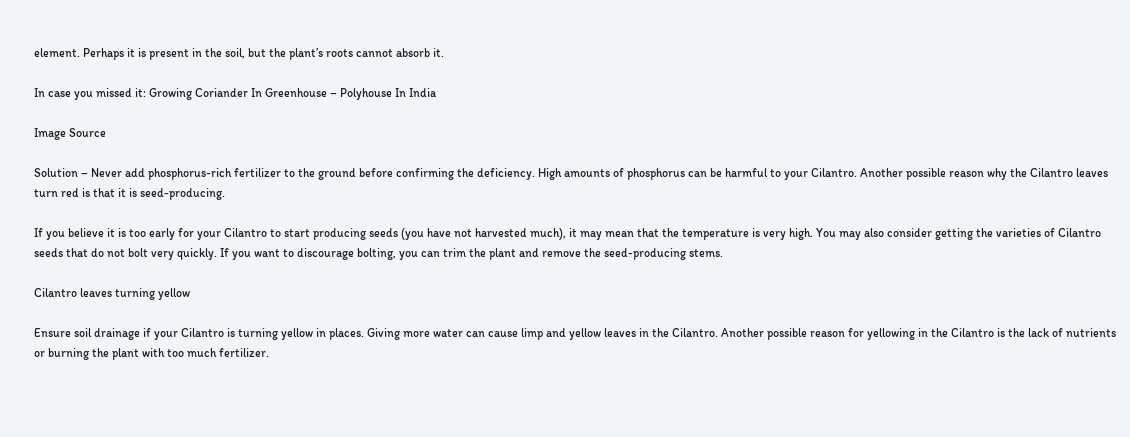element. Perhaps it is present in the soil, but the plant’s roots cannot absorb it.

In case you missed it: Growing Coriander In Greenhouse – Polyhouse In India

Image Source

Solution – Never add phosphorus-rich fertilizer to the ground before confirming the deficiency. High amounts of phosphorus can be harmful to your Cilantro. Another possible reason why the Cilantro leaves turn red is that it is seed-producing.

If you believe it is too early for your Cilantro to start producing seeds (you have not harvested much), it may mean that the temperature is very high. You may also consider getting the varieties of Cilantro seeds that do not bolt very quickly. If you want to discourage bolting, you can trim the plant and remove the seed-producing stems.

Cilantro leaves turning yellow

Ensure soil drainage if your Cilantro is turning yellow in places. Giving more water can cause limp and yellow leaves in the Cilantro. Another possible reason for yellowing in the Cilantro is the lack of nutrients or burning the plant with too much fertilizer.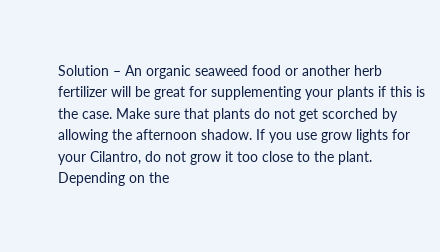Solution – An organic seaweed food or another herb fertilizer will be great for supplementing your plants if this is the case. Make sure that plants do not get scorched by allowing the afternoon shadow. If you use grow lights for your Cilantro, do not grow it too close to the plant. Depending on the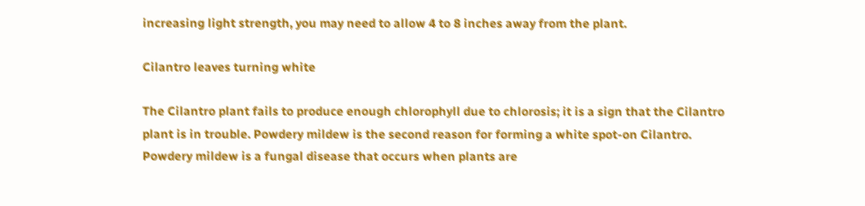increasing light strength, you may need to allow 4 to 8 inches away from the plant.

Cilantro leaves turning white

The Cilantro plant fails to produce enough chlorophyll due to chlorosis; it is a sign that the Cilantro plant is in trouble. Powdery mildew is the second reason for forming a white spot-on Cilantro. Powdery mildew is a fungal disease that occurs when plants are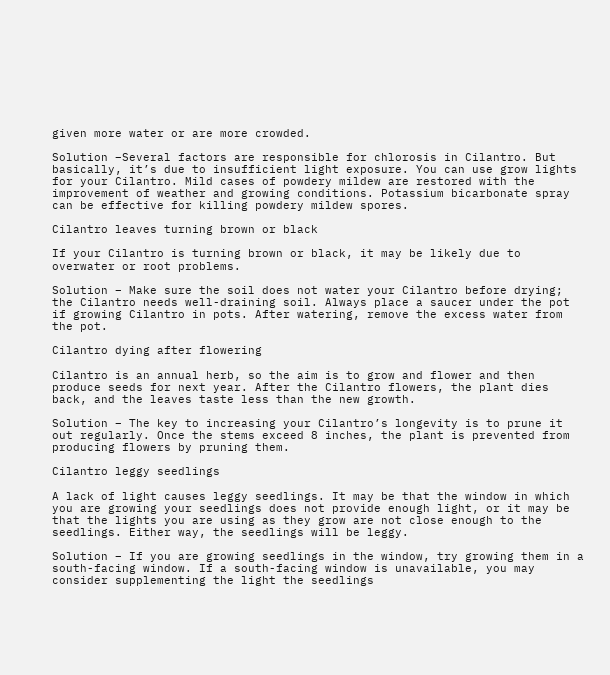given more water or are more crowded.

Solution –Several factors are responsible for chlorosis in Cilantro. But basically, it’s due to insufficient light exposure. You can use grow lights for your Cilantro. Mild cases of powdery mildew are restored with the improvement of weather and growing conditions. Potassium bicarbonate spray can be effective for killing powdery mildew spores.

Cilantro leaves turning brown or black

If your Cilantro is turning brown or black, it may be likely due to overwater or root problems.

Solution – Make sure the soil does not water your Cilantro before drying; the Cilantro needs well-draining soil. Always place a saucer under the pot if growing Cilantro in pots. After watering, remove the excess water from the pot.

Cilantro dying after flowering

Cilantro is an annual herb, so the aim is to grow and flower and then produce seeds for next year. After the Cilantro flowers, the plant dies back, and the leaves taste less than the new growth.

Solution – The key to increasing your Cilantro’s longevity is to prune it out regularly. Once the stems exceed 8 inches, the plant is prevented from producing flowers by pruning them.

Cilantro leggy seedlings

A lack of light causes leggy seedlings. It may be that the window in which you are growing your seedlings does not provide enough light, or it may be that the lights you are using as they grow are not close enough to the seedlings. Either way, the seedlings will be leggy.

Solution – If you are growing seedlings in the window, try growing them in a south-facing window. If a south-facing window is unavailable, you may consider supplementing the light the seedlings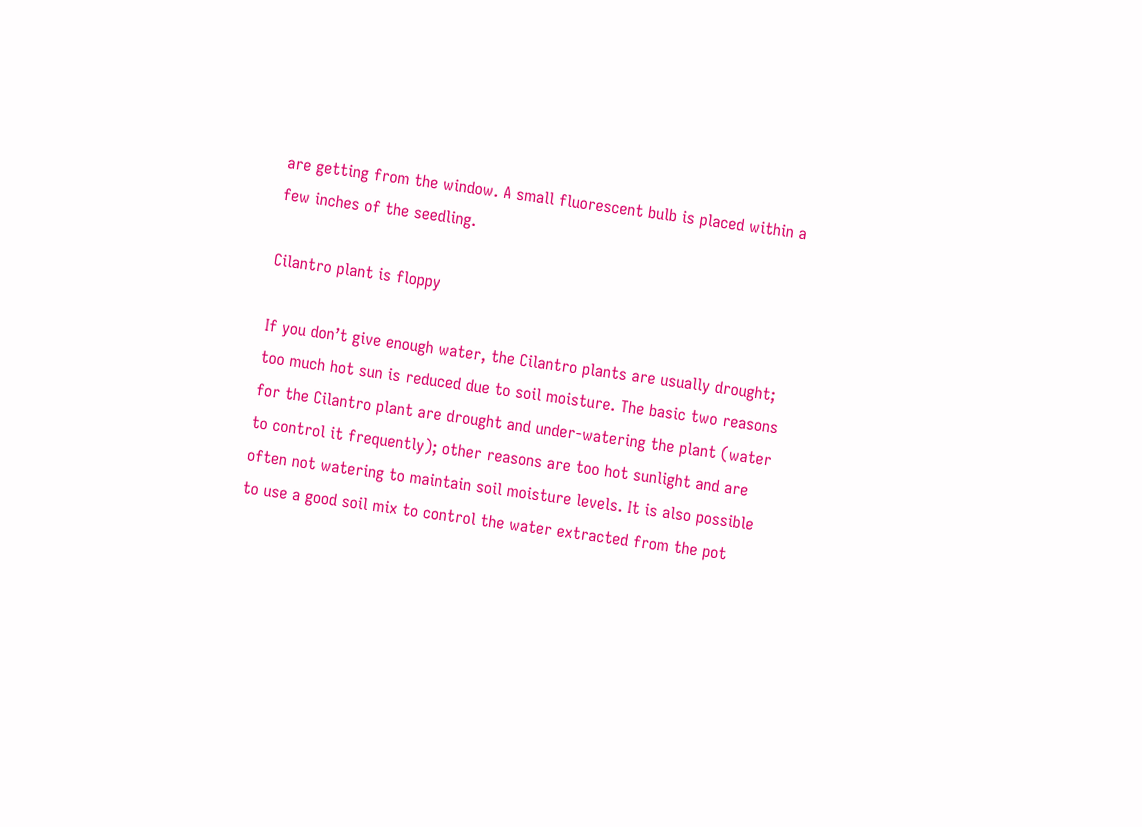are getting from the window. A small fluorescent bulb is placed within a few inches of the seedling.

Cilantro plant is floppy

If you don’t give enough water, the Cilantro plants are usually drought; too much hot sun is reduced due to soil moisture. The basic two reasons for the Cilantro plant are drought and under-watering the plant (water to control it frequently); other reasons are too hot sunlight and are often not watering to maintain soil moisture levels. It is also possible to use a good soil mix to control the water extracted from the pot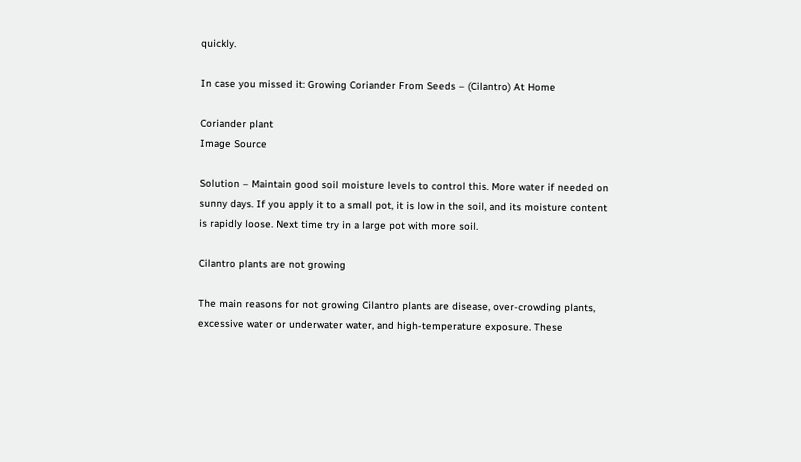quickly.

In case you missed it: Growing Coriander From Seeds – (Cilantro) At Home

Coriander plant
Image Source

Solution – Maintain good soil moisture levels to control this. More water if needed on sunny days. If you apply it to a small pot, it is low in the soil, and its moisture content is rapidly loose. Next time try in a large pot with more soil.

Cilantro plants are not growing

The main reasons for not growing Cilantro plants are disease, over-crowding plants, excessive water or underwater water, and high-temperature exposure. These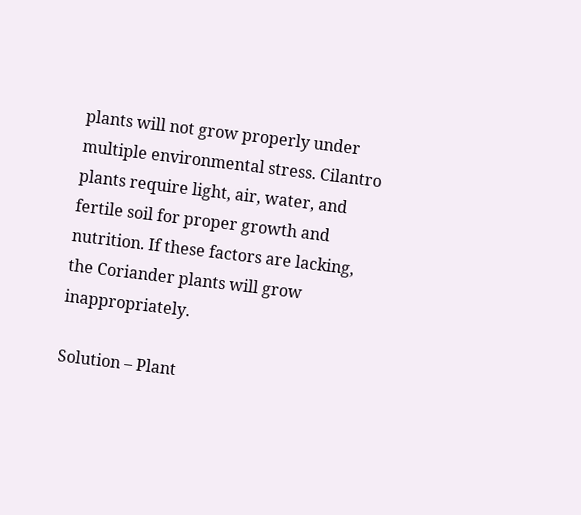plants will not grow properly under multiple environmental stress. Cilantro plants require light, air, water, and fertile soil for proper growth and nutrition. If these factors are lacking, the Coriander plants will grow inappropriately.

Solution – Plant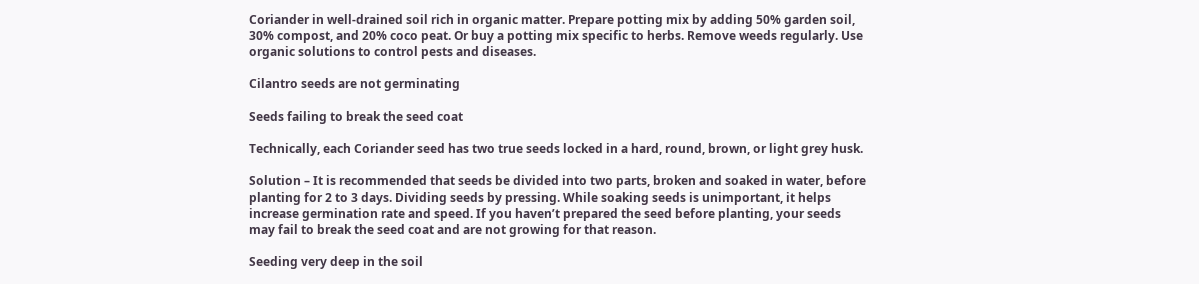Coriander in well-drained soil rich in organic matter. Prepare potting mix by adding 50% garden soil, 30% compost, and 20% coco peat. Or buy a potting mix specific to herbs. Remove weeds regularly. Use organic solutions to control pests and diseases.

Cilantro seeds are not germinating

Seeds failing to break the seed coat

Technically, each Coriander seed has two true seeds locked in a hard, round, brown, or light grey husk.

Solution – It is recommended that seeds be divided into two parts, broken and soaked in water, before planting for 2 to 3 days. Dividing seeds by pressing. While soaking seeds is unimportant, it helps increase germination rate and speed. If you haven’t prepared the seed before planting, your seeds may fail to break the seed coat and are not growing for that reason.

Seeding very deep in the soil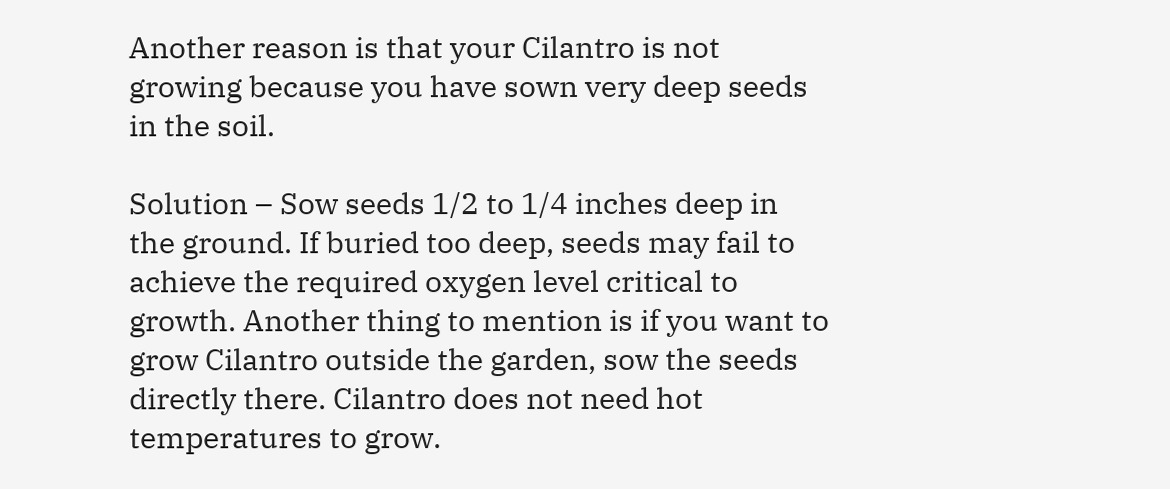Another reason is that your Cilantro is not growing because you have sown very deep seeds in the soil.

Solution – Sow seeds 1/2 to 1/4 inches deep in the ground. If buried too deep, seeds may fail to achieve the required oxygen level critical to growth. Another thing to mention is if you want to grow Cilantro outside the garden, sow the seeds directly there. Cilantro does not need hot temperatures to grow.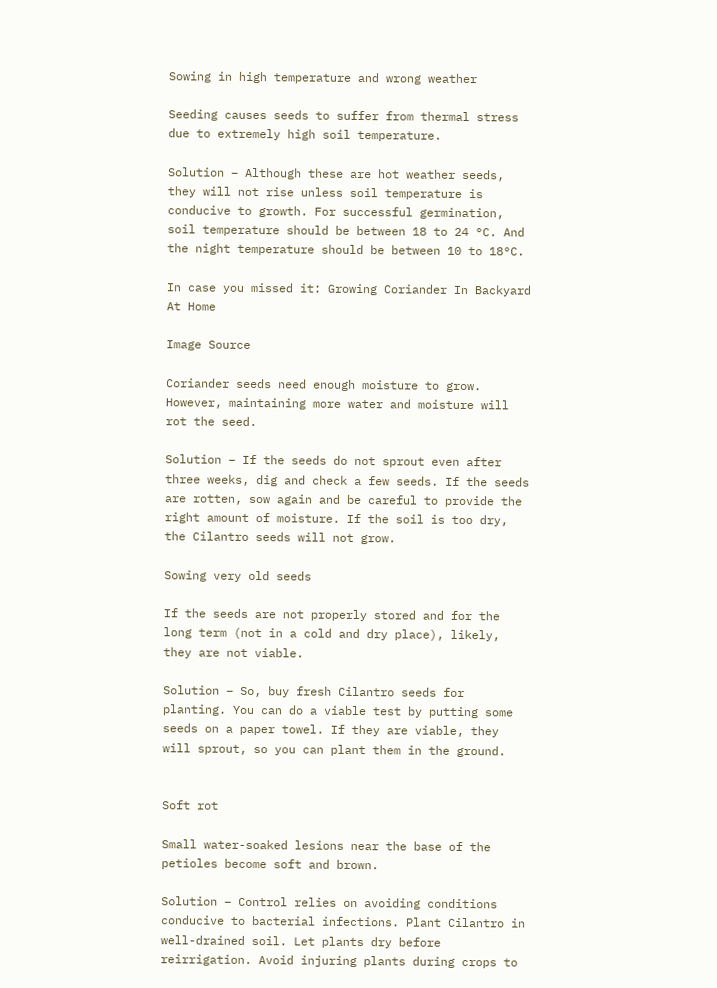Sowing in high temperature and wrong weather

Seeding causes seeds to suffer from thermal stress due to extremely high soil temperature.

Solution – Although these are hot weather seeds, they will not rise unless soil temperature is conducive to growth. For successful germination, soil temperature should be between 18 to 24 °C. And the night temperature should be between 10 to 18°C.

In case you missed it: Growing Coriander In Backyard At Home

Image Source

Coriander seeds need enough moisture to grow. However, maintaining more water and moisture will rot the seed.

Solution – If the seeds do not sprout even after three weeks, dig and check a few seeds. If the seeds are rotten, sow again and be careful to provide the right amount of moisture. If the soil is too dry, the Cilantro seeds will not grow.

Sowing very old seeds

If the seeds are not properly stored and for the long term (not in a cold and dry place), likely, they are not viable.

Solution – So, buy fresh Cilantro seeds for planting. You can do a viable test by putting some seeds on a paper towel. If they are viable, they will sprout, so you can plant them in the ground.


Soft rot

Small water-soaked lesions near the base of the petioles become soft and brown.

Solution – Control relies on avoiding conditions conducive to bacterial infections. Plant Cilantro in well-drained soil. Let plants dry before reirrigation. Avoid injuring plants during crops to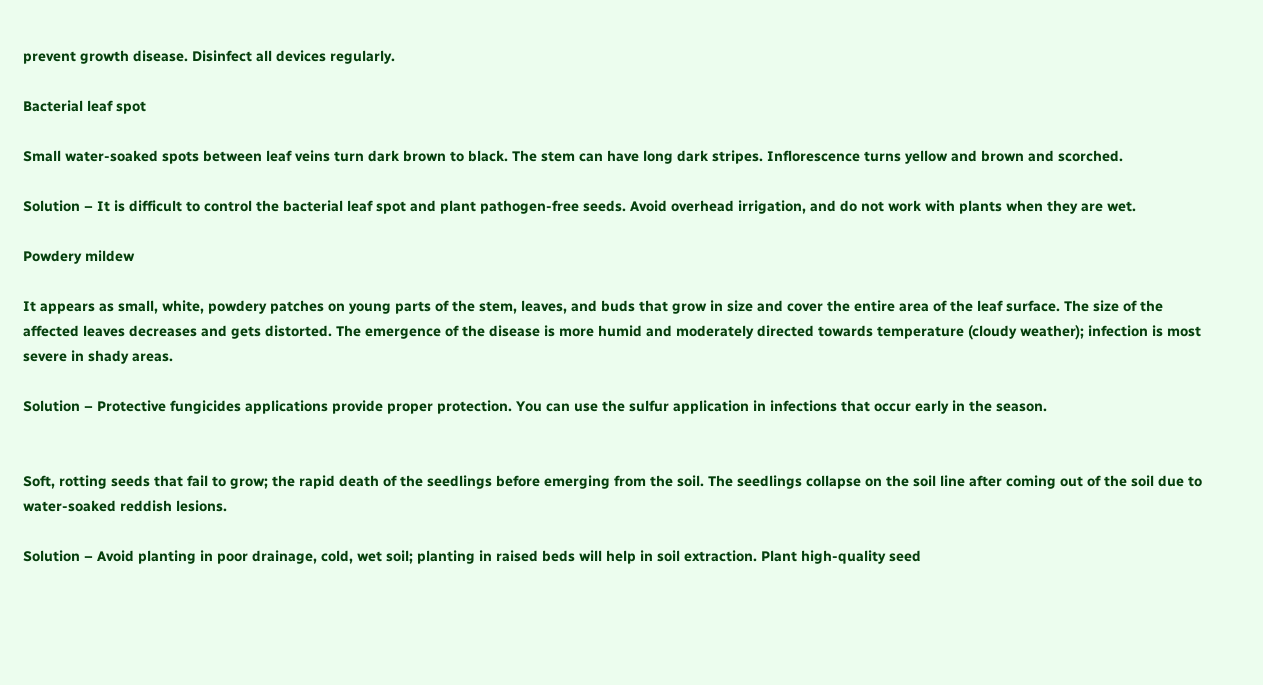prevent growth disease. Disinfect all devices regularly.

Bacterial leaf spot

Small water-soaked spots between leaf veins turn dark brown to black. The stem can have long dark stripes. Inflorescence turns yellow and brown and scorched.

Solution – It is difficult to control the bacterial leaf spot and plant pathogen-free seeds. Avoid overhead irrigation, and do not work with plants when they are wet.

Powdery mildew

It appears as small, white, powdery patches on young parts of the stem, leaves, and buds that grow in size and cover the entire area of the leaf surface. The size of the affected leaves decreases and gets distorted. The emergence of the disease is more humid and moderately directed towards temperature (cloudy weather); infection is most severe in shady areas.

Solution – Protective fungicides applications provide proper protection. You can use the sulfur application in infections that occur early in the season.


Soft, rotting seeds that fail to grow; the rapid death of the seedlings before emerging from the soil. The seedlings collapse on the soil line after coming out of the soil due to water-soaked reddish lesions.

Solution – Avoid planting in poor drainage, cold, wet soil; planting in raised beds will help in soil extraction. Plant high-quality seed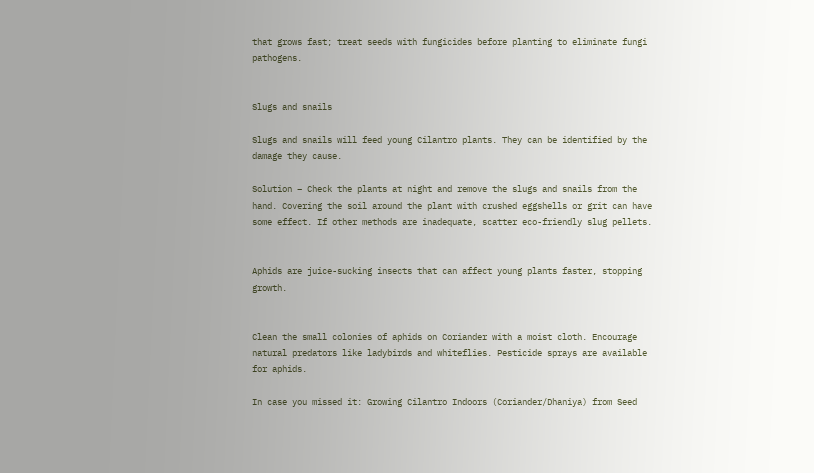that grows fast; treat seeds with fungicides before planting to eliminate fungi pathogens.


Slugs and snails

Slugs and snails will feed young Cilantro plants. They can be identified by the damage they cause.

Solution – Check the plants at night and remove the slugs and snails from the hand. Covering the soil around the plant with crushed eggshells or grit can have some effect. If other methods are inadequate, scatter eco-friendly slug pellets.


Aphids are juice-sucking insects that can affect young plants faster, stopping growth.


Clean the small colonies of aphids on Coriander with a moist cloth. Encourage natural predators like ladybirds and whiteflies. Pesticide sprays are available for aphids.

In case you missed it: Growing Cilantro Indoors (Coriander/Dhaniya) from Seed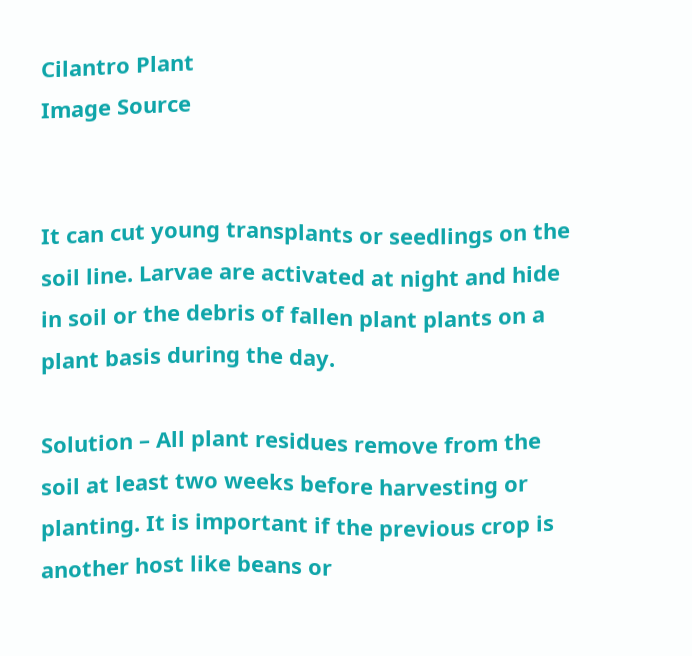Cilantro Plant
Image Source


It can cut young transplants or seedlings on the soil line. Larvae are activated at night and hide in soil or the debris of fallen plant plants on a plant basis during the day.

Solution – All plant residues remove from the soil at least two weeks before harvesting or planting. It is important if the previous crop is another host like beans or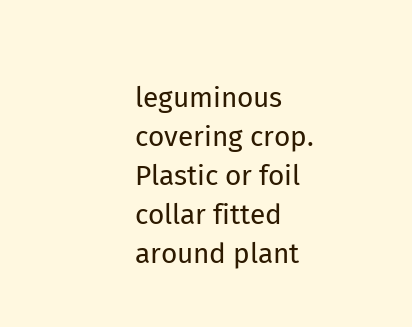leguminous covering crop. Plastic or foil collar fitted around plant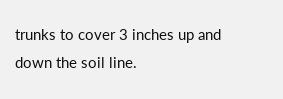trunks to cover 3 inches up and down the soil line.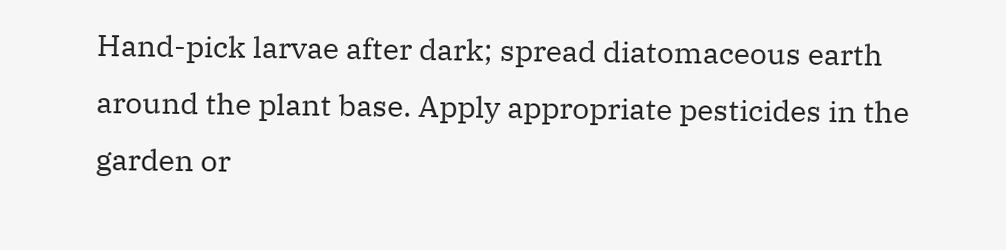Hand-pick larvae after dark; spread diatomaceous earth around the plant base. Apply appropriate pesticides in the garden or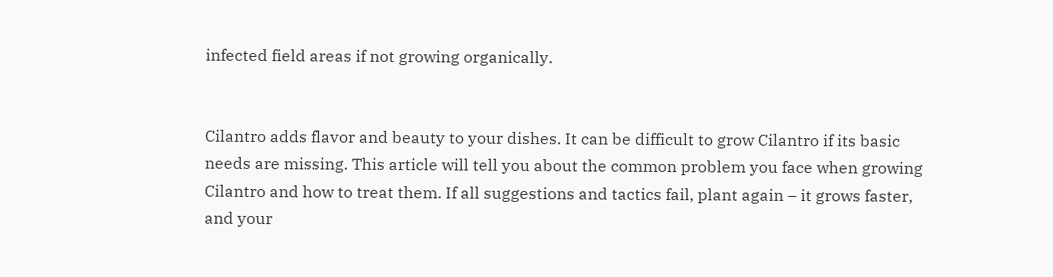infected field areas if not growing organically.


Cilantro adds flavor and beauty to your dishes. It can be difficult to grow Cilantro if its basic needs are missing. This article will tell you about the common problem you face when growing Cilantro and how to treat them. If all suggestions and tactics fail, plant again – it grows faster, and your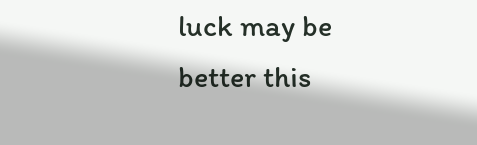luck may be better this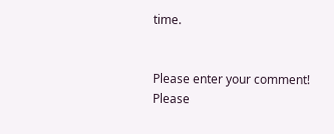time.


Please enter your comment!
Please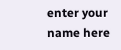enter your name here